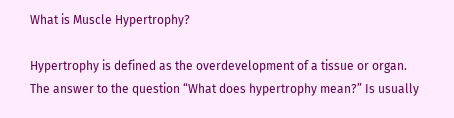What is Muscle Hypertrophy?

Hypertrophy is defined as the overdevelopment of a tissue or organ. The answer to the question “What does hypertrophy mean?” Is usually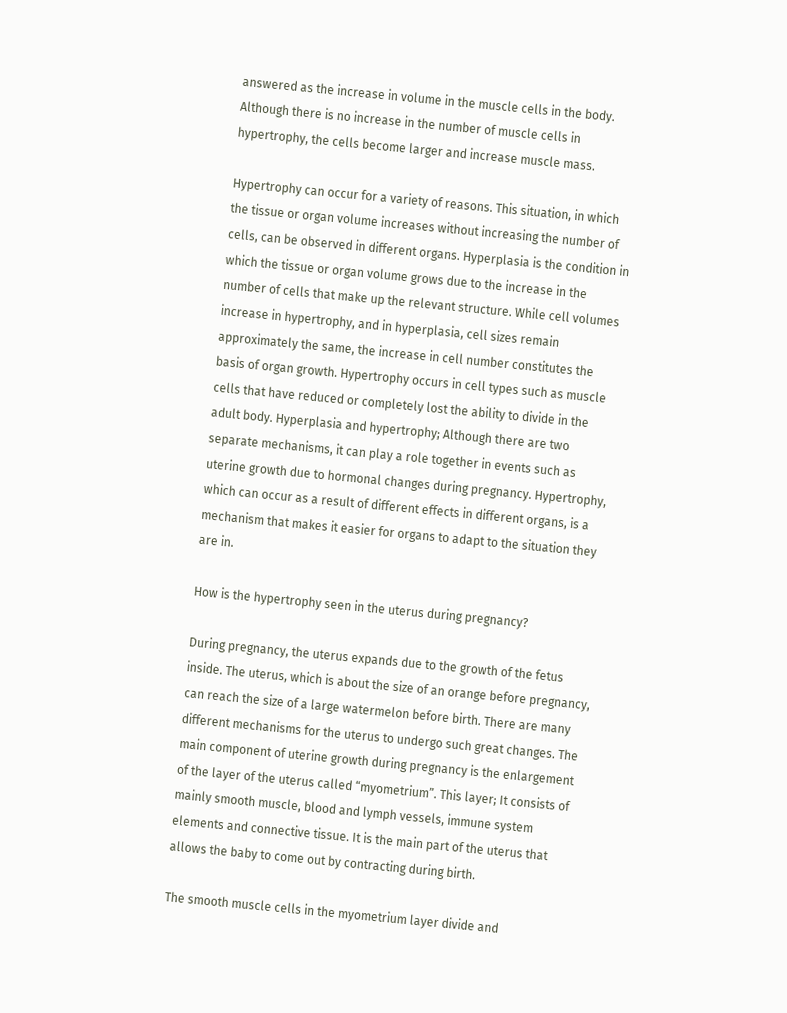answered as the increase in volume in the muscle cells in the body. Although there is no increase in the number of muscle cells in hypertrophy, the cells become larger and increase muscle mass.

Hypertrophy can occur for a variety of reasons. This situation, in which the tissue or organ volume increases without increasing the number of cells, can be observed in different organs. Hyperplasia is the condition in which the tissue or organ volume grows due to the increase in the number of cells that make up the relevant structure. While cell volumes increase in hypertrophy, and in hyperplasia, cell sizes remain approximately the same, the increase in cell number constitutes the basis of organ growth. Hypertrophy occurs in cell types such as muscle cells that have reduced or completely lost the ability to divide in the adult body. Hyperplasia and hypertrophy; Although there are two separate mechanisms, it can play a role together in events such as uterine growth due to hormonal changes during pregnancy. Hypertrophy, which can occur as a result of different effects in different organs, is a mechanism that makes it easier for organs to adapt to the situation they are in.

How is the hypertrophy seen in the uterus during pregnancy?

During pregnancy, the uterus expands due to the growth of the fetus inside. The uterus, which is about the size of an orange before pregnancy, can reach the size of a large watermelon before birth. There are many different mechanisms for the uterus to undergo such great changes. The main component of uterine growth during pregnancy is the enlargement of the layer of the uterus called “myometrium”. This layer; It consists of mainly smooth muscle, blood and lymph vessels, immune system elements and connective tissue. It is the main part of the uterus that allows the baby to come out by contracting during birth.

The smooth muscle cells in the myometrium layer divide and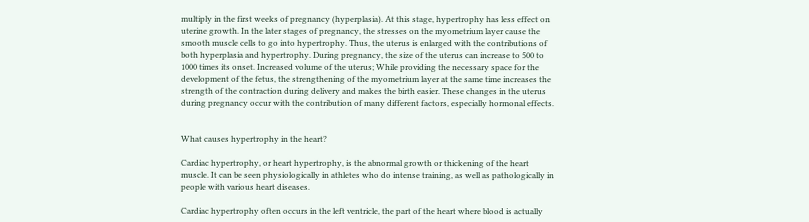multiply in the first weeks of pregnancy (hyperplasia). At this stage, hypertrophy has less effect on uterine growth. In the later stages of pregnancy, the stresses on the myometrium layer cause the smooth muscle cells to go into hypertrophy. Thus, the uterus is enlarged with the contributions of both hyperplasia and hypertrophy. During pregnancy, the size of the uterus can increase to 500 to 1000 times its onset. Increased volume of the uterus; While providing the necessary space for the development of the fetus, the strengthening of the myometrium layer at the same time increases the strength of the contraction during delivery and makes the birth easier. These changes in the uterus during pregnancy occur with the contribution of many different factors, especially hormonal effects.


What causes hypertrophy in the heart?

Cardiac hypertrophy, or heart hypertrophy, is the abnormal growth or thickening of the heart muscle. It can be seen physiologically in athletes who do intense training, as well as pathologically in people with various heart diseases.

Cardiac hypertrophy often occurs in the left ventricle, the part of the heart where blood is actually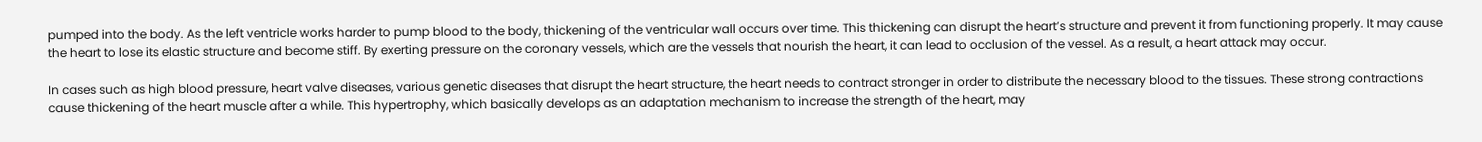pumped into the body. As the left ventricle works harder to pump blood to the body, thickening of the ventricular wall occurs over time. This thickening can disrupt the heart’s structure and prevent it from functioning properly. It may cause the heart to lose its elastic structure and become stiff. By exerting pressure on the coronary vessels, which are the vessels that nourish the heart, it can lead to occlusion of the vessel. As a result, a heart attack may occur.

In cases such as high blood pressure, heart valve diseases, various genetic diseases that disrupt the heart structure, the heart needs to contract stronger in order to distribute the necessary blood to the tissues. These strong contractions cause thickening of the heart muscle after a while. This hypertrophy, which basically develops as an adaptation mechanism to increase the strength of the heart, may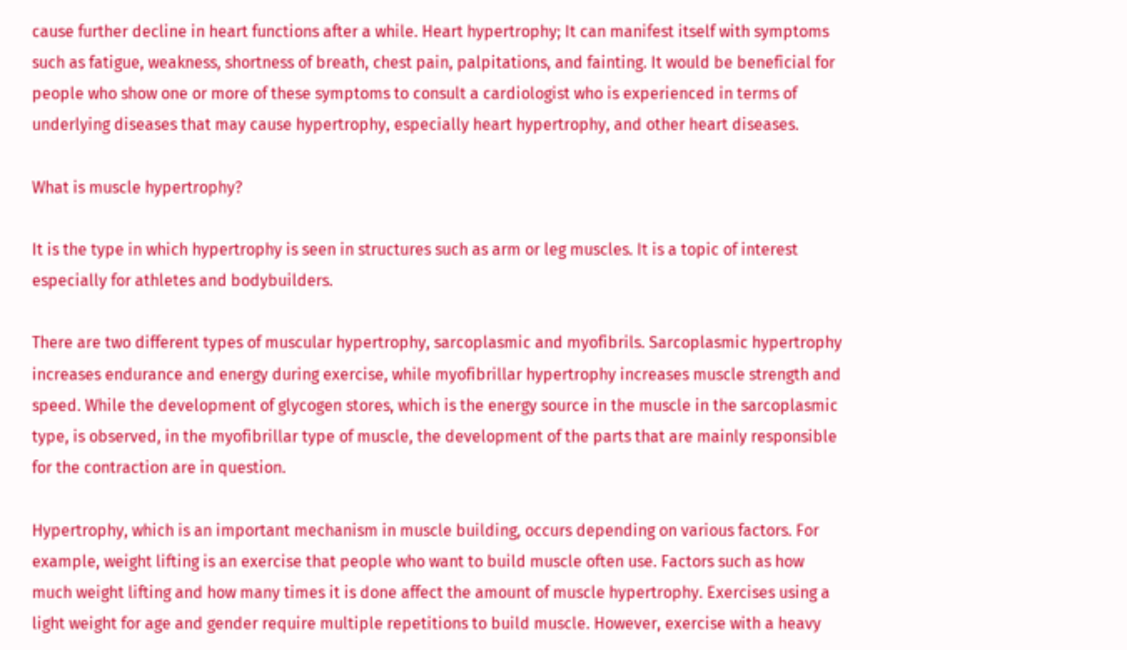cause further decline in heart functions after a while. Heart hypertrophy; It can manifest itself with symptoms such as fatigue, weakness, shortness of breath, chest pain, palpitations, and fainting. It would be beneficial for people who show one or more of these symptoms to consult a cardiologist who is experienced in terms of underlying diseases that may cause hypertrophy, especially heart hypertrophy, and other heart diseases.

What is muscle hypertrophy?

It is the type in which hypertrophy is seen in structures such as arm or leg muscles. It is a topic of interest especially for athletes and bodybuilders.

There are two different types of muscular hypertrophy, sarcoplasmic and myofibrils. Sarcoplasmic hypertrophy increases endurance and energy during exercise, while myofibrillar hypertrophy increases muscle strength and speed. While the development of glycogen stores, which is the energy source in the muscle in the sarcoplasmic type, is observed, in the myofibrillar type of muscle, the development of the parts that are mainly responsible for the contraction are in question.

Hypertrophy, which is an important mechanism in muscle building, occurs depending on various factors. For example, weight lifting is an exercise that people who want to build muscle often use. Factors such as how much weight lifting and how many times it is done affect the amount of muscle hypertrophy. Exercises using a light weight for age and gender require multiple repetitions to build muscle. However, exercise with a heavy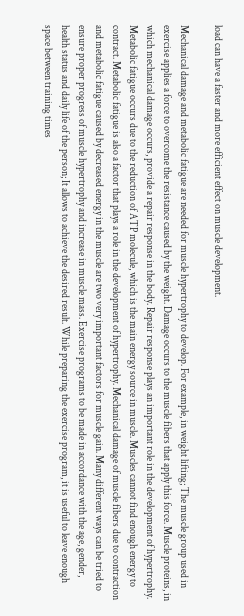load can have a faster and more efficient effect on muscle development.

Mechanical damage and metabolic fatigue are needed for muscle hypertrophy to develop. For example, in weight lifting; The muscle group used in exercise applies a force to overcome the resistance caused by the weight. Damage occurs to the muscle fibers that apply this force. Muscle proteins, in which mechanical damage occurs, provide a repair response in the body. Repair response plays an important role in the development of hypertrophy. Metabolic fatigue occurs due to the reduction of ATP molecule, which is the main energy source in muscle. Muscles cannot find enough energy to contract. Metabolic fatigue is also a factor that plays a role in the development of hypertrophy. Mechanical damage of muscle fibers due to contraction and metabolic fatigue caused by decreased energy in the muscle are two very important factors for muscle gain. Many different ways can be tried to ensure proper progress of muscle hypertrophy and increase in muscle mass. Exercise programs to be made in accordance with the age, gender, health status and daily life of the person; It allows to achieve the desired result. While preparing the exercise program, it is useful to leave enough space between training times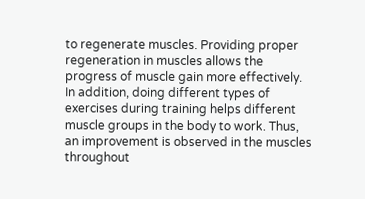to regenerate muscles. Providing proper regeneration in muscles allows the progress of muscle gain more effectively. In addition, doing different types of exercises during training helps different muscle groups in the body to work. Thus, an improvement is observed in the muscles throughout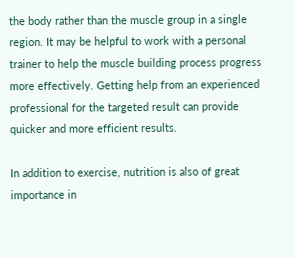the body rather than the muscle group in a single region. It may be helpful to work with a personal trainer to help the muscle building process progress more effectively. Getting help from an experienced professional for the targeted result can provide quicker and more efficient results.

In addition to exercise, nutrition is also of great importance in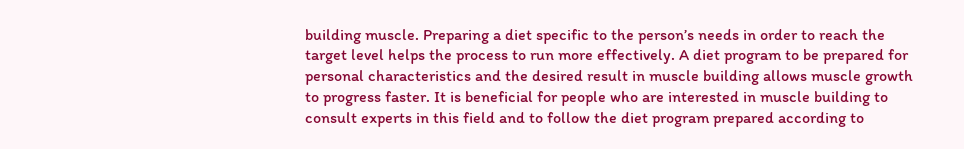building muscle. Preparing a diet specific to the person’s needs in order to reach the target level helps the process to run more effectively. A diet program to be prepared for personal characteristics and the desired result in muscle building allows muscle growth to progress faster. It is beneficial for people who are interested in muscle building to consult experts in this field and to follow the diet program prepared according to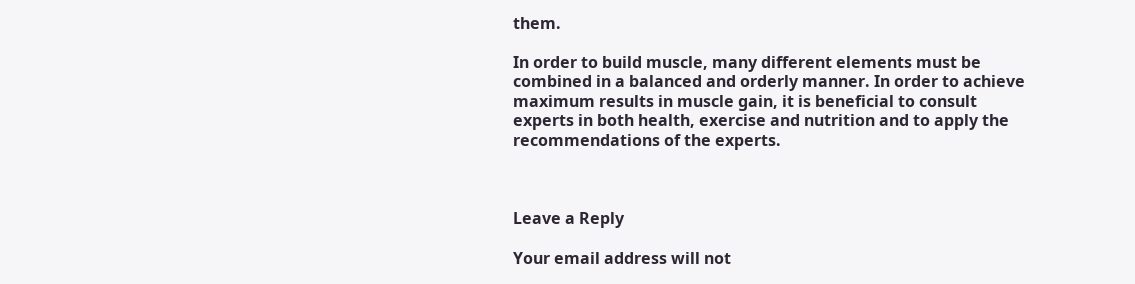them.

In order to build muscle, many different elements must be combined in a balanced and orderly manner. In order to achieve maximum results in muscle gain, it is beneficial to consult experts in both health, exercise and nutrition and to apply the recommendations of the experts.



Leave a Reply

Your email address will not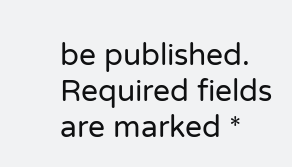be published. Required fields are marked *